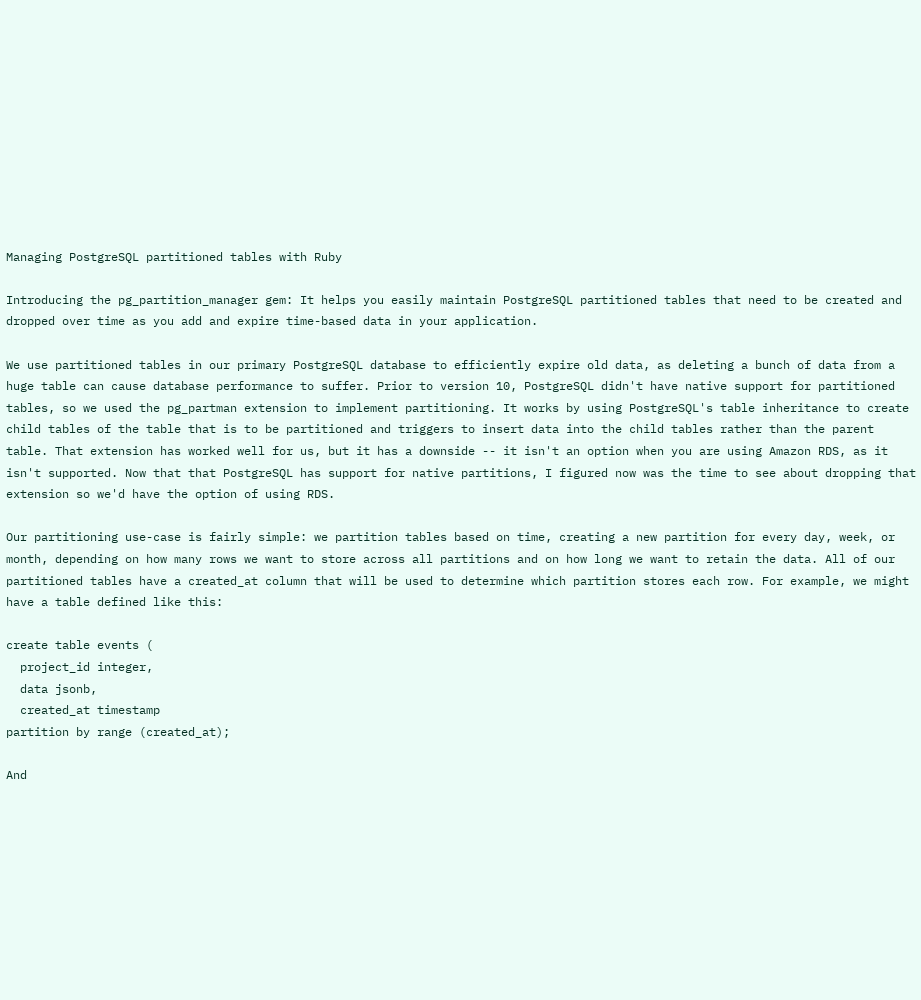Managing PostgreSQL partitioned tables with Ruby

Introducing the pg_partition_manager gem: It helps you easily maintain PostgreSQL partitioned tables that need to be created and dropped over time as you add and expire time-based data in your application.

We use partitioned tables in our primary PostgreSQL database to efficiently expire old data, as deleting a bunch of data from a huge table can cause database performance to suffer. Prior to version 10, PostgreSQL didn't have native support for partitioned tables, so we used the pg_partman extension to implement partitioning. It works by using PostgreSQL's table inheritance to create child tables of the table that is to be partitioned and triggers to insert data into the child tables rather than the parent table. That extension has worked well for us, but it has a downside -- it isn't an option when you are using Amazon RDS, as it isn't supported. Now that that PostgreSQL has support for native partitions, I figured now was the time to see about dropping that extension so we'd have the option of using RDS.

Our partitioning use-case is fairly simple: we partition tables based on time, creating a new partition for every day, week, or month, depending on how many rows we want to store across all partitions and on how long we want to retain the data. All of our partitioned tables have a created_at column that will be used to determine which partition stores each row. For example, we might have a table defined like this:

create table events (
  project_id integer,
  data jsonb,
  created_at timestamp
partition by range (created_at);

And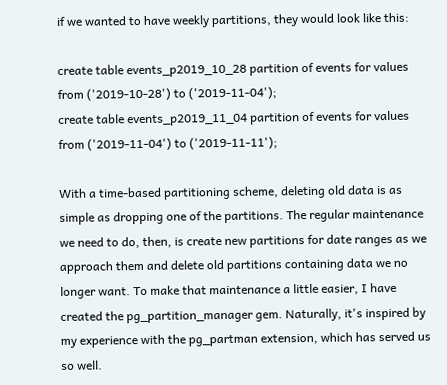if we wanted to have weekly partitions, they would look like this:

create table events_p2019_10_28 partition of events for values from ('2019-10-28') to ('2019-11-04');
create table events_p2019_11_04 partition of events for values from ('2019-11-04') to ('2019-11-11');

With a time-based partitioning scheme, deleting old data is as simple as dropping one of the partitions. The regular maintenance we need to do, then, is create new partitions for date ranges as we approach them and delete old partitions containing data we no longer want. To make that maintenance a little easier, I have created the pg_partition_manager gem. Naturally, it's inspired by my experience with the pg_partman extension, which has served us so well.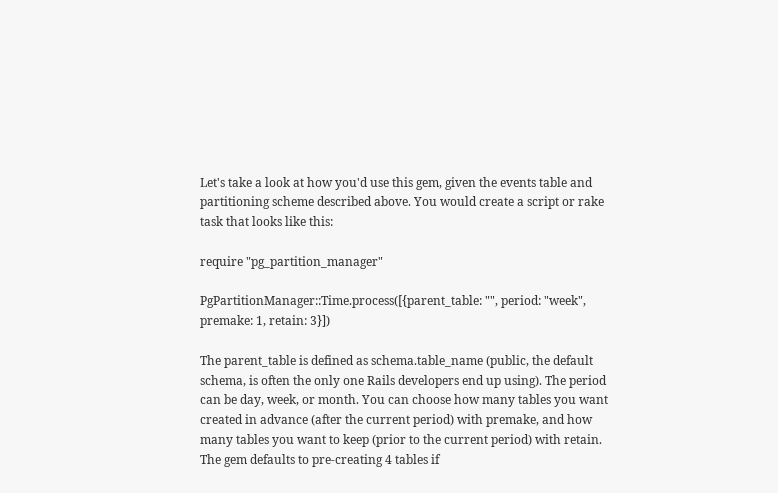Let's take a look at how you'd use this gem, given the events table and partitioning scheme described above. You would create a script or rake task that looks like this:

require "pg_partition_manager"

PgPartitionManager::Time.process([{parent_table: "", period: "week", premake: 1, retain: 3}])

The parent_table is defined as schema.table_name (public, the default schema, is often the only one Rails developers end up using). The period can be day, week, or month. You can choose how many tables you want created in advance (after the current period) with premake, and how many tables you want to keep (prior to the current period) with retain. The gem defaults to pre-creating 4 tables if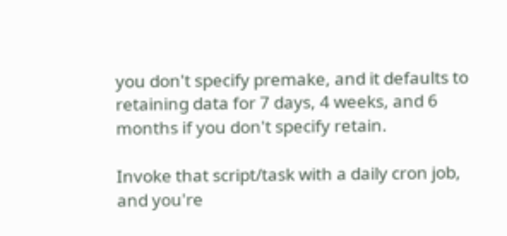you don't specify premake, and it defaults to retaining data for 7 days, 4 weeks, and 6 months if you don't specify retain.

Invoke that script/task with a daily cron job, and you're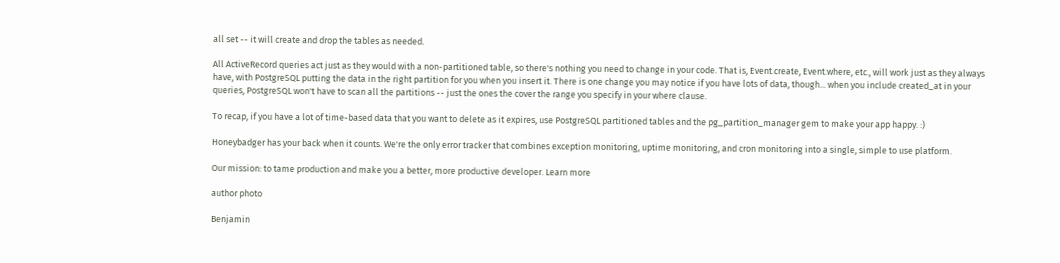all set -- it will create and drop the tables as needed.

All ActiveRecord queries act just as they would with a non-partitioned table, so there's nothing you need to change in your code. That is, Event.create, Event.where, etc., will work just as they always have, with PostgreSQL putting the data in the right partition for you when you insert it. There is one change you may notice if you have lots of data, though... when you include created_at in your queries, PostgreSQL won't have to scan all the partitions -- just the ones the cover the range you specify in your where clause.

To recap, if you have a lot of time-based data that you want to delete as it expires, use PostgreSQL partitioned tables and the pg_partition_manager gem to make your app happy. :)

Honeybadger has your back when it counts. We're the only error tracker that combines exception monitoring, uptime monitoring, and cron monitoring into a single, simple to use platform.

Our mission: to tame production and make you a better, more productive developer. Learn more

author photo

Benjamin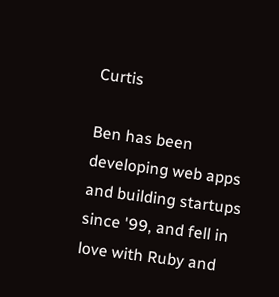Curtis

Ben has been developing web apps and building startups since '99, and fell in love with Ruby and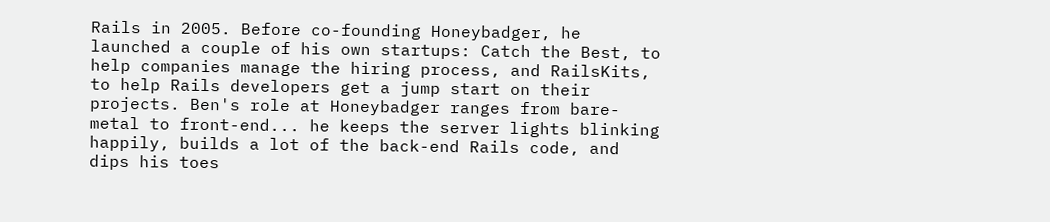Rails in 2005. Before co-founding Honeybadger, he launched a couple of his own startups: Catch the Best, to help companies manage the hiring process, and RailsKits, to help Rails developers get a jump start on their projects. Ben's role at Honeybadger ranges from bare-metal to front-end... he keeps the server lights blinking happily, builds a lot of the back-end Rails code, and dips his toes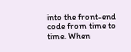into the front-end code from time to time. When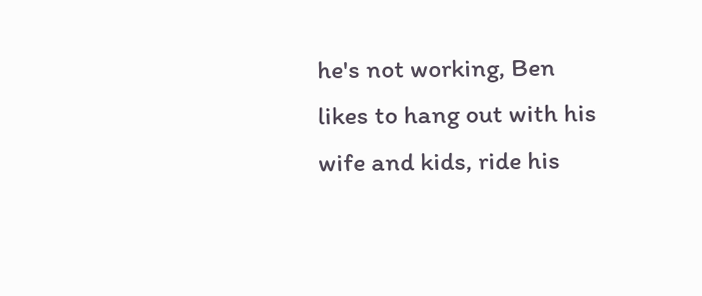he's not working, Ben likes to hang out with his wife and kids, ride his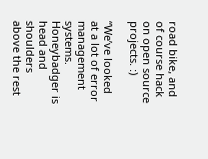road bike, and of course hack on open source projects. :)

“We’ve looked at a lot of error management systems. Honeybadger is head and shoulders above the rest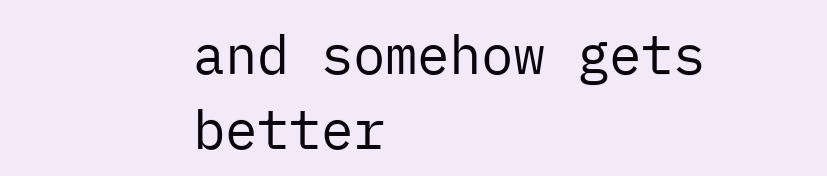and somehow gets better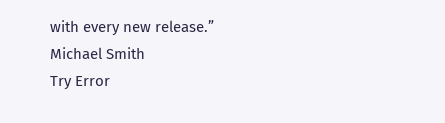with every new release.”
Michael Smith
Try Error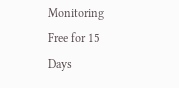Monitoring Free for 15 Days